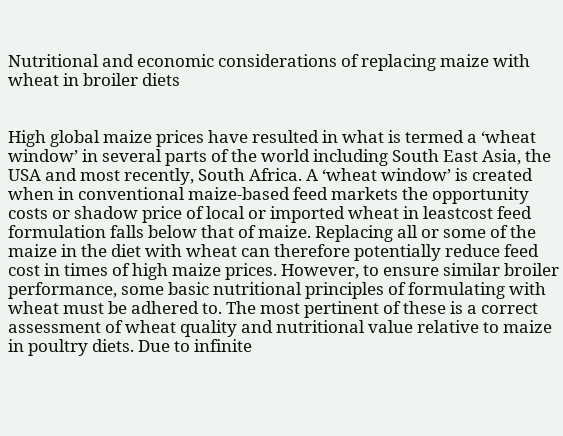Nutritional and economic considerations of replacing maize with wheat in broiler diets


High global maize prices have resulted in what is termed a ‘wheat window’ in several parts of the world including South East Asia, the USA and most recently, South Africa. A ‘wheat window’ is created when in conventional maize-based feed markets the opportunity costs or shadow price of local or imported wheat in leastcost feed formulation falls below that of maize. Replacing all or some of the maize in the diet with wheat can therefore potentially reduce feed cost in times of high maize prices. However, to ensure similar broiler performance, some basic nutritional principles of formulating with wheat must be adhered to. The most pertinent of these is a correct assessment of wheat quality and nutritional value relative to maize in poultry diets. Due to infinite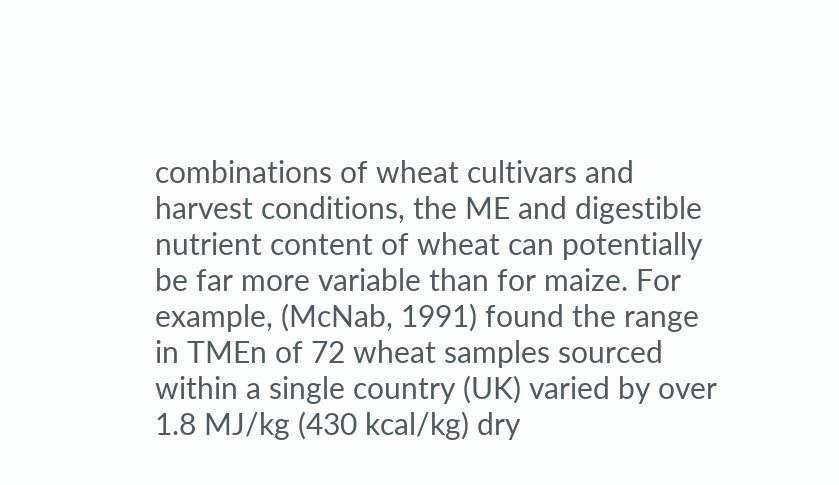combinations of wheat cultivars and harvest conditions, the ME and digestible nutrient content of wheat can potentially be far more variable than for maize. For example, (McNab, 1991) found the range in TMEn of 72 wheat samples sourced within a single country (UK) varied by over 1.8 MJ/kg (430 kcal/kg) dry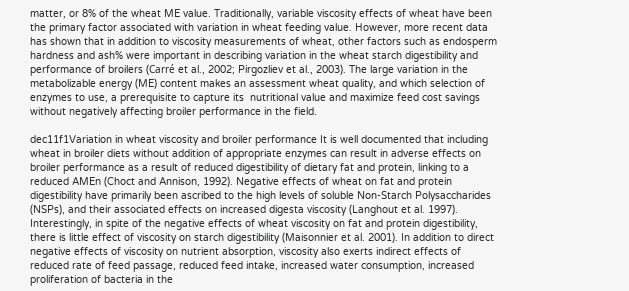matter, or 8% of the wheat ME value. Traditionally, variable viscosity effects of wheat have been the primary factor associated with variation in wheat feeding value. However, more recent data has shown that in addition to viscosity measurements of wheat, other factors such as endosperm hardness and ash% were important in describing variation in the wheat starch digestibility and performance of broilers (Carré et al., 2002; Pirgozliev et al., 2003). The large variation in the metabolizable energy (ME) content makes an assessment wheat quality, and which selection of enzymes to use, a prerequisite to capture its  nutritional value and maximize feed cost savings without negatively affecting broiler performance in the field.

dec11f1Variation in wheat viscosity and broiler performance It is well documented that including wheat in broiler diets without addition of appropriate enzymes can result in adverse effects on broiler performance as a result of reduced digestibility of dietary fat and protein, linking to a reduced AMEn (Choct and Annison, 1992). Negative effects of wheat on fat and protein digestibility have primarily been ascribed to the high levels of soluble Non-Starch Polysaccharides (NSPs), and their associated effects on increased digesta viscosity (Langhout et al. 1997). Interestingly, in spite of the negative effects of wheat viscosity on fat and protein digestibility, there is little effect of viscosity on starch digestibility (Maisonnier et al. 2001). In addition to direct negative effects of viscosity on nutrient absorption, viscosity also exerts indirect effects of reduced rate of feed passage, reduced feed intake, increased water consumption, increased proliferation of bacteria in the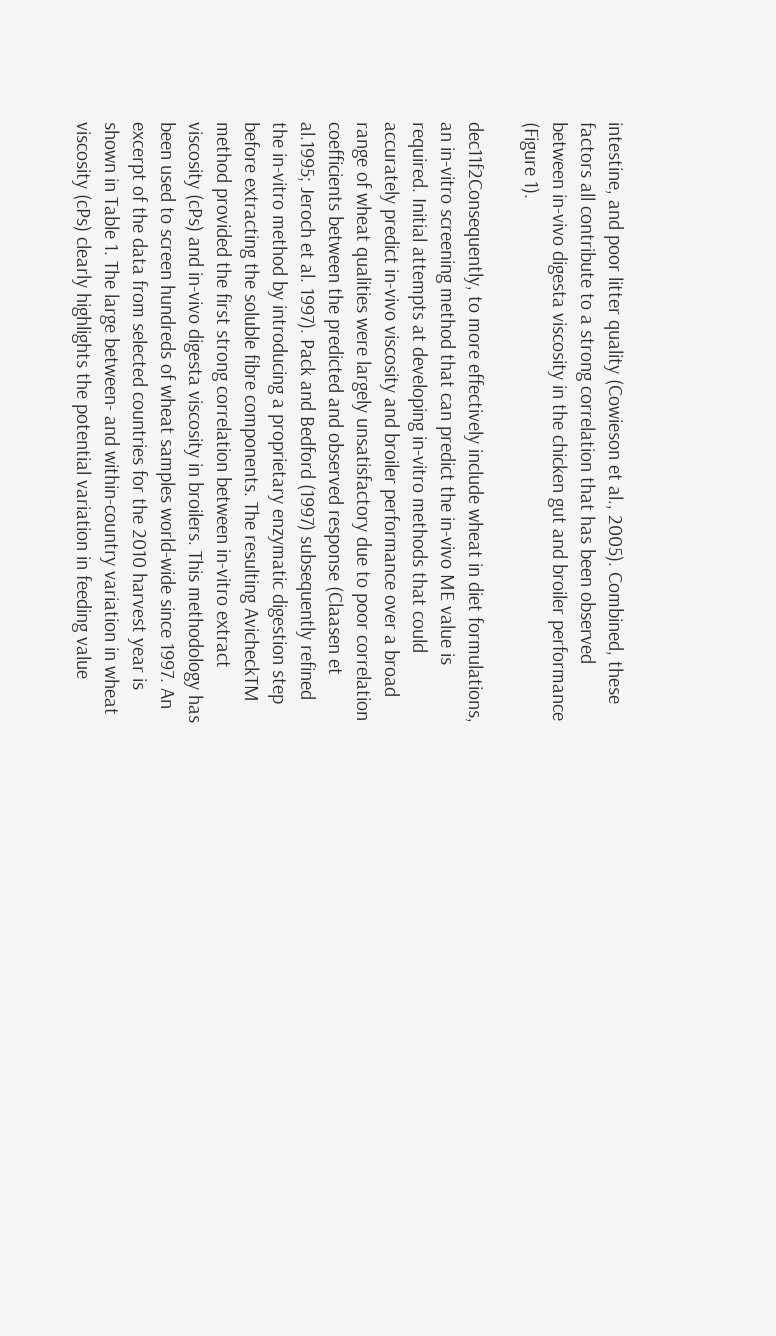intestine, and poor litter quality (Cowieson et al., 2005). Combined, these factors all contribute to a strong correlation that has been observed between in-vivo digesta viscosity in the chicken gut and broiler performance (Figure 1).

dec11f2Consequently, to more effectively include wheat in diet formulations, an in-vitro screening method that can predict the in-vivo ME value is required. Initial attempts at developing in-vitro methods that could accurately predict in-vivo viscosity and broiler performance over a broad range of wheat qualities were largely unsatisfactory due to poor correlation coefficients between the predicted and observed response (Claasen et al.1995; Jeroch et al. 1997). Pack and Bedford (1997) subsequently refined the in-vitro method by introducing a proprietary enzymatic digestion step before extracting the soluble fibre components. The resulting AvicheckTM method provided the first strong correlation between in-vitro extract viscosity (cPs) and in-vivo digesta viscosity in broilers. This methodology has been used to screen hundreds of wheat samples world-wide since 1997. An excerpt of the data from selected countries for the 2010 harvest year is shown in Table 1. The large between- and within-country variation in wheat viscosity (cPs) clearly highlights the potential variation in feeding value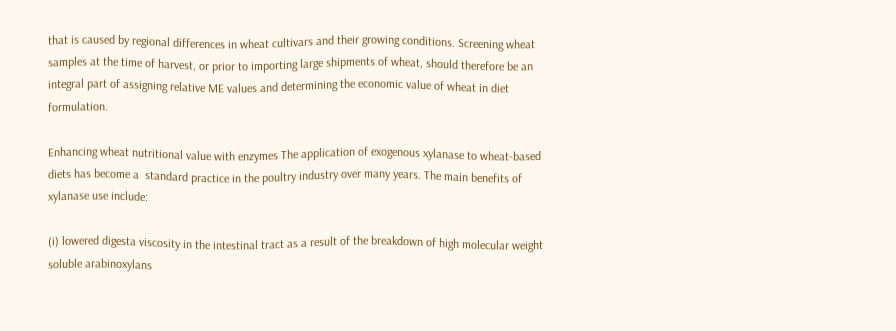that is caused by regional differences in wheat cultivars and their growing conditions. Screening wheat samples at the time of harvest, or prior to importing large shipments of wheat, should therefore be an integral part of assigning relative ME values and determining the economic value of wheat in diet formulation.

Enhancing wheat nutritional value with enzymes The application of exogenous xylanase to wheat-based diets has become a  standard practice in the poultry industry over many years. The main benefits of xylanase use include:

(i) lowered digesta viscosity in the intestinal tract as a result of the breakdown of high molecular weight soluble arabinoxylans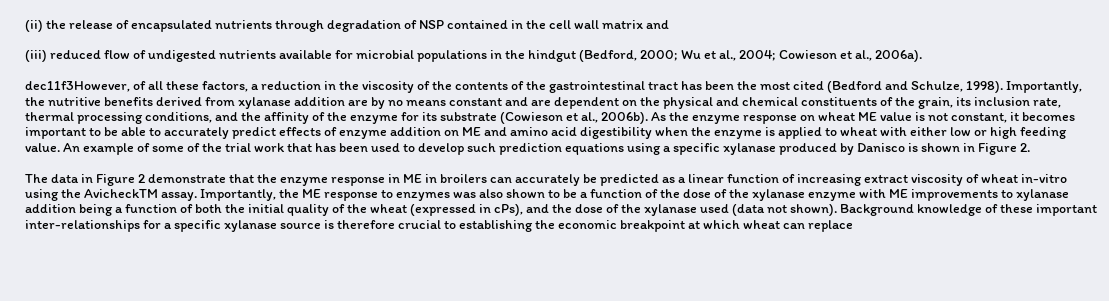(ii) the release of encapsulated nutrients through degradation of NSP contained in the cell wall matrix and

(iii) reduced flow of undigested nutrients available for microbial populations in the hindgut (Bedford, 2000; Wu et al., 2004; Cowieson et al., 2006a).

dec11f3However, of all these factors, a reduction in the viscosity of the contents of the gastrointestinal tract has been the most cited (Bedford and Schulze, 1998). Importantly, the nutritive benefits derived from xylanase addition are by no means constant and are dependent on the physical and chemical constituents of the grain, its inclusion rate, thermal processing conditions, and the affinity of the enzyme for its substrate (Cowieson et al., 2006b). As the enzyme response on wheat ME value is not constant, it becomes important to be able to accurately predict effects of enzyme addition on ME and amino acid digestibility when the enzyme is applied to wheat with either low or high feeding value. An example of some of the trial work that has been used to develop such prediction equations using a specific xylanase produced by Danisco is shown in Figure 2.

The data in Figure 2 demonstrate that the enzyme response in ME in broilers can accurately be predicted as a linear function of increasing extract viscosity of wheat in-vitro using the AvicheckTM assay. Importantly, the ME response to enzymes was also shown to be a function of the dose of the xylanase enzyme with ME improvements to xylanase addition being a function of both the initial quality of the wheat (expressed in cPs), and the dose of the xylanase used (data not shown). Background knowledge of these important inter-relationships for a specific xylanase source is therefore crucial to establishing the economic breakpoint at which wheat can replace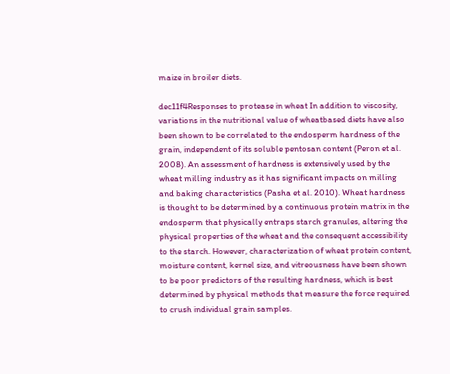maize in broiler diets.

dec11f4Responses to protease in wheat In addition to viscosity, variations in the nutritional value of wheatbased diets have also been shown to be correlated to the endosperm hardness of the grain, independent of its soluble pentosan content (Peron et al. 2008). An assessment of hardness is extensively used by the wheat milling industry as it has significant impacts on milling and baking characteristics (Pasha et al. 2010). Wheat hardness is thought to be determined by a continuous protein matrix in the endosperm that physically entraps starch granules, altering the physical properties of the wheat and the consequent accessibility to the starch. However, characterization of wheat protein content, moisture content, kernel size, and vitreousness have been shown to be poor predictors of the resulting hardness, which is best determined by physical methods that measure the force required to crush individual grain samples.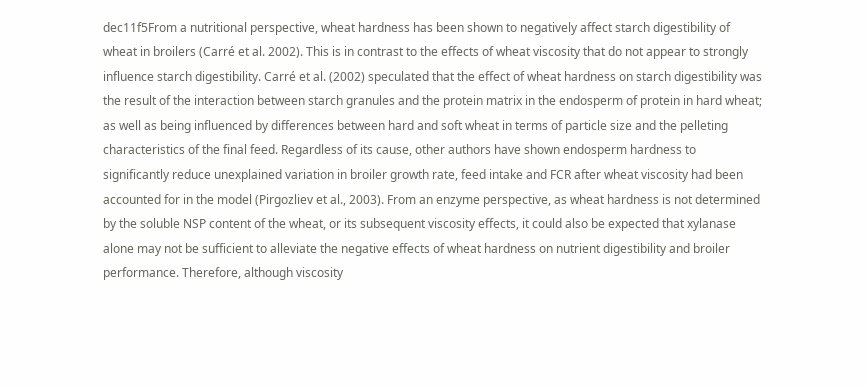dec11f5From a nutritional perspective, wheat hardness has been shown to negatively affect starch digestibility of wheat in broilers (Carré et al. 2002). This is in contrast to the effects of wheat viscosity that do not appear to strongly influence starch digestibility. Carré et al. (2002) speculated that the effect of wheat hardness on starch digestibility was the result of the interaction between starch granules and the protein matrix in the endosperm of protein in hard wheat; as well as being influenced by differences between hard and soft wheat in terms of particle size and the pelleting characteristics of the final feed. Regardless of its cause, other authors have shown endosperm hardness to significantly reduce unexplained variation in broiler growth rate, feed intake and FCR after wheat viscosity had been accounted for in the model (Pirgozliev et al., 2003). From an enzyme perspective, as wheat hardness is not determined by the soluble NSP content of the wheat, or its subsequent viscosity effects, it could also be expected that xylanase alone may not be sufficient to alleviate the negative effects of wheat hardness on nutrient digestibility and broiler performance. Therefore, although viscosity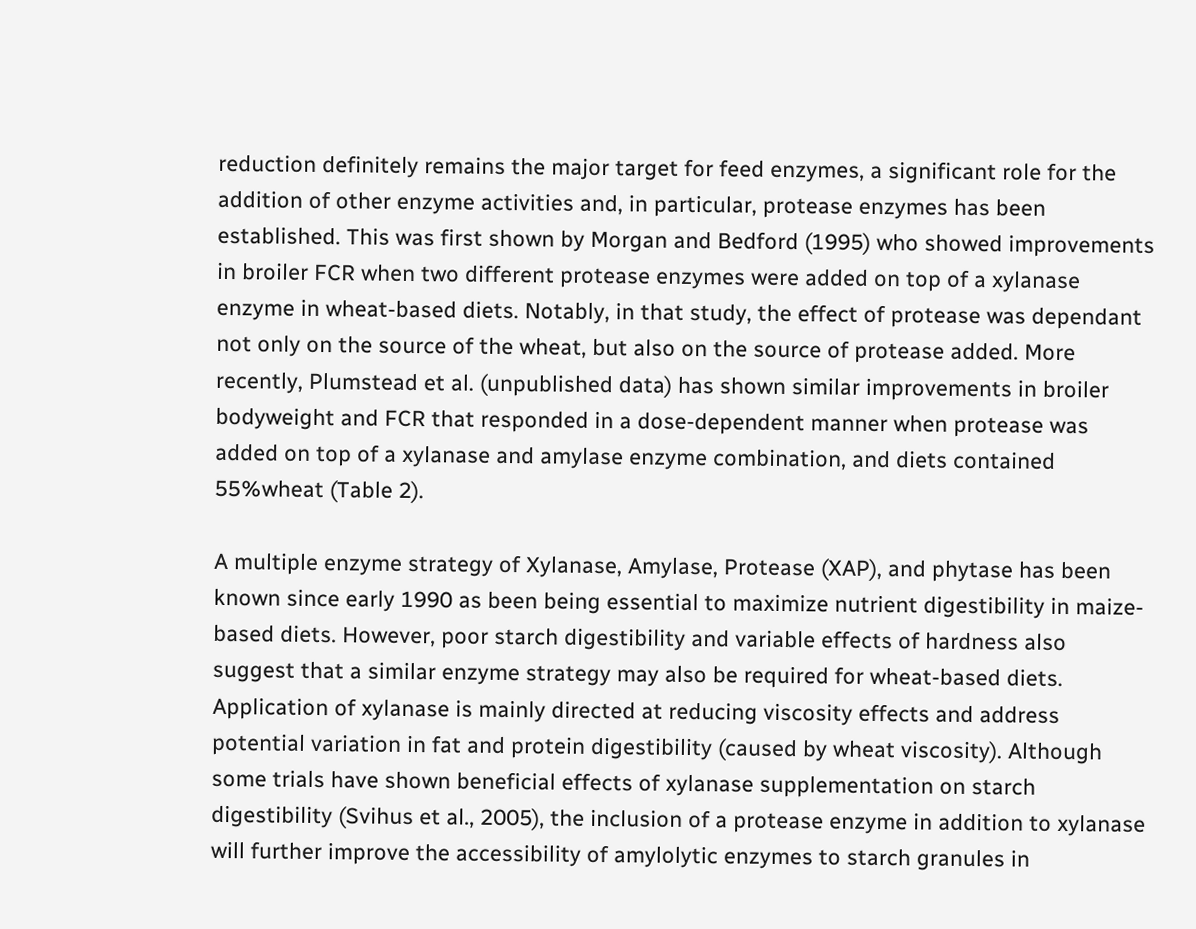reduction definitely remains the major target for feed enzymes, a significant role for the addition of other enzyme activities and, in particular, protease enzymes has been established. This was first shown by Morgan and Bedford (1995) who showed improvements in broiler FCR when two different protease enzymes were added on top of a xylanase enzyme in wheat-based diets. Notably, in that study, the effect of protease was dependant not only on the source of the wheat, but also on the source of protease added. More recently, Plumstead et al. (unpublished data) has shown similar improvements in broiler bodyweight and FCR that responded in a dose-dependent manner when protease was added on top of a xylanase and amylase enzyme combination, and diets contained 55%wheat (Table 2).

A multiple enzyme strategy of Xylanase, Amylase, Protease (XAP), and phytase has been known since early 1990 as been being essential to maximize nutrient digestibility in maize-based diets. However, poor starch digestibility and variable effects of hardness also suggest that a similar enzyme strategy may also be required for wheat-based diets. Application of xylanase is mainly directed at reducing viscosity effects and address potential variation in fat and protein digestibility (caused by wheat viscosity). Although some trials have shown beneficial effects of xylanase supplementation on starch digestibility (Svihus et al., 2005), the inclusion of a protease enzyme in addition to xylanase will further improve the accessibility of amylolytic enzymes to starch granules in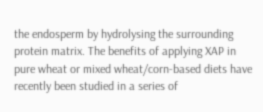the endosperm by hydrolysing the surrounding protein matrix. The benefits of applying XAP in pure wheat or mixed wheat/corn-based diets have recently been studied in a series of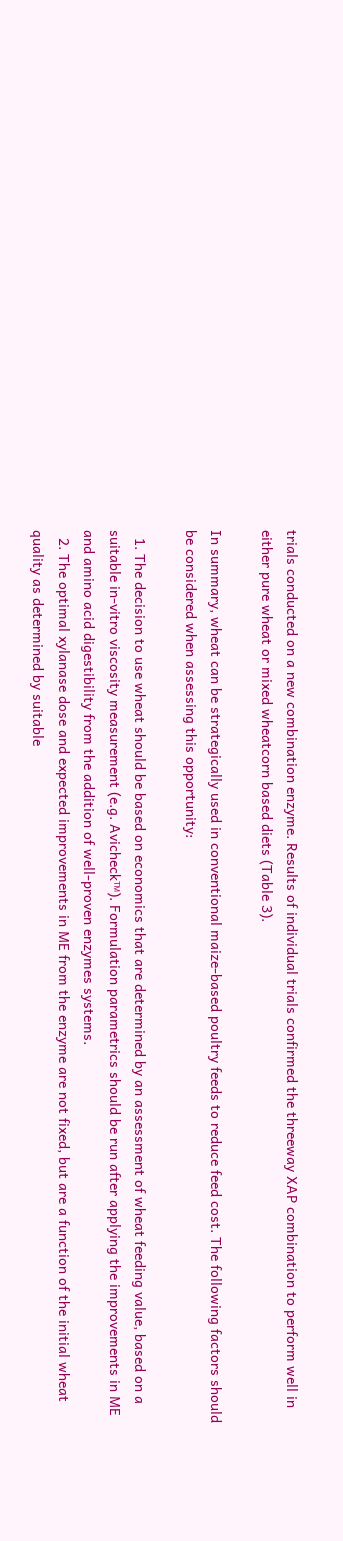trials conducted on a new combination enzyme. Results of individual trials confirmed the threeway XAP combination to perform well in either pure wheat or mixed wheatcorn based diets (Table 3).

In summary, wheat can be strategically used in conventional maize-based poultry feeds to reduce feed cost. The following factors should be considered when assessing this opportunity:

  1. The decision to use wheat should be based on economics that are determined by an assessment of wheat feeding value, based on a suitable in-vitro viscosity measurement (e.g. Avicheck™). Formulation parametrics should be run after applying the improvements in ME and amino acid digestibility from the addition of well-proven enzymes systems.
  2. The optimal xylanase dose and expected improvements in ME from the enzyme are not fixed, but are a function of the initial wheat quality as determined by suitable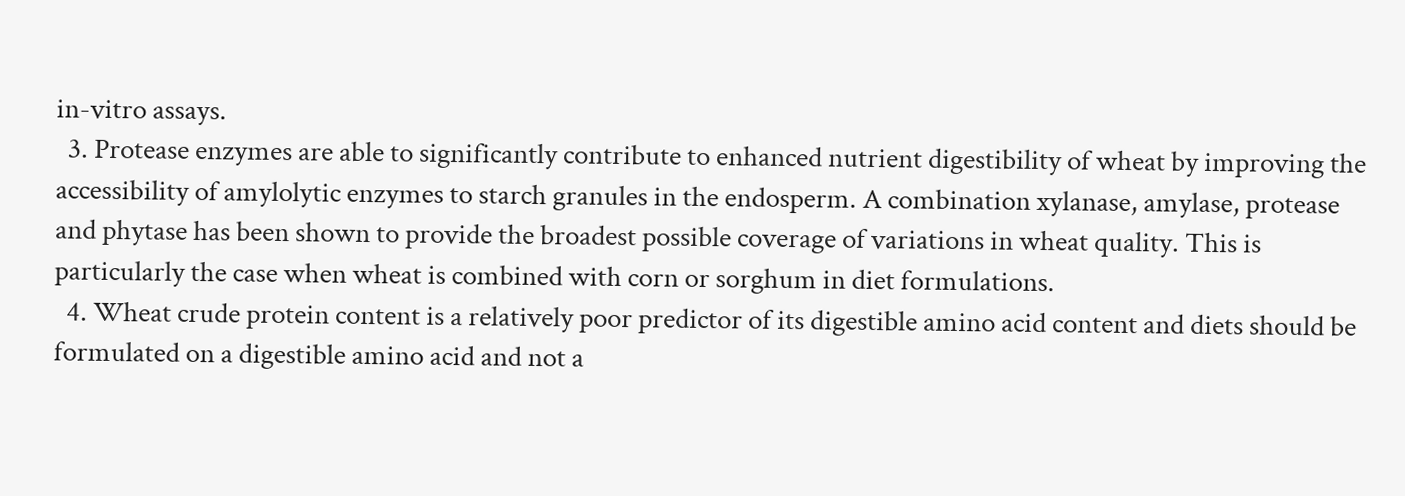in-vitro assays.
  3. Protease enzymes are able to significantly contribute to enhanced nutrient digestibility of wheat by improving the accessibility of amylolytic enzymes to starch granules in the endosperm. A combination xylanase, amylase, protease and phytase has been shown to provide the broadest possible coverage of variations in wheat quality. This is particularly the case when wheat is combined with corn or sorghum in diet formulations.
  4. Wheat crude protein content is a relatively poor predictor of its digestible amino acid content and diets should be formulated on a digestible amino acid and not a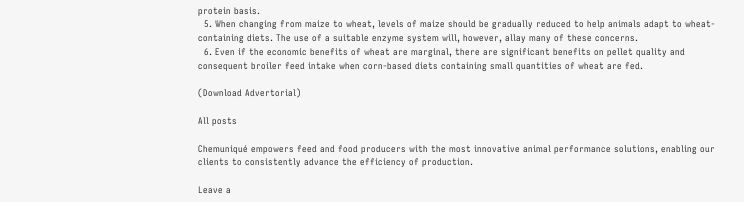protein basis.
  5. When changing from maize to wheat, levels of maize should be gradually reduced to help animals adapt to wheat-containing diets. The use of a suitable enzyme system will, however, allay many of these concerns.
  6. Even if the economic benefits of wheat are marginal, there are significant benefits on pellet quality and consequent broiler feed intake when corn-based diets containing small quantities of wheat are fed.

(Download Advertorial)

All posts

Chemuniqué empowers feed and food producers with the most innovative animal performance solutions, enabling our clients to consistently advance the efficiency of production.

Leave a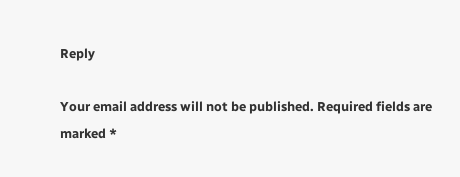Reply

Your email address will not be published. Required fields are marked *